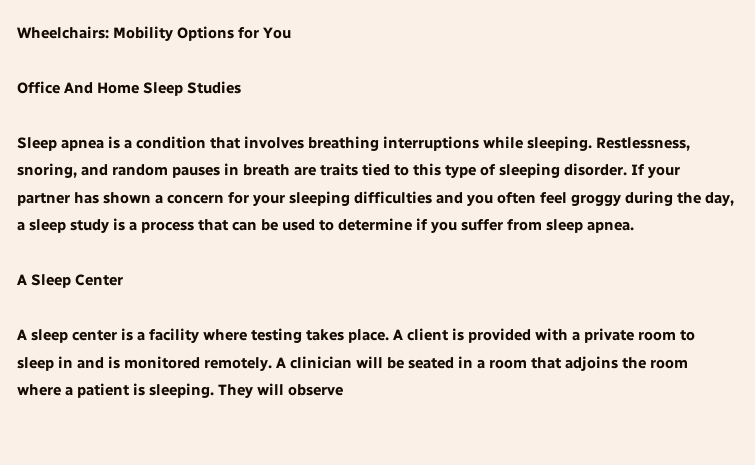Wheelchairs: Mobility Options for You

Office And Home Sleep Studies

Sleep apnea is a condition that involves breathing interruptions while sleeping. Restlessness, snoring, and random pauses in breath are traits tied to this type of sleeping disorder. If your partner has shown a concern for your sleeping difficulties and you often feel groggy during the day, a sleep study is a process that can be used to determine if you suffer from sleep apnea.

A Sleep Center

A sleep center is a facility where testing takes place. A client is provided with a private room to sleep in and is monitored remotely. A clinician will be seated in a room that adjoins the room where a patient is sleeping. They will observe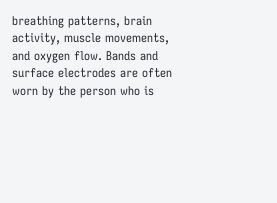breathing patterns, brain activity, muscle movements, and oxygen flow. Bands and surface electrodes are often worn by the person who is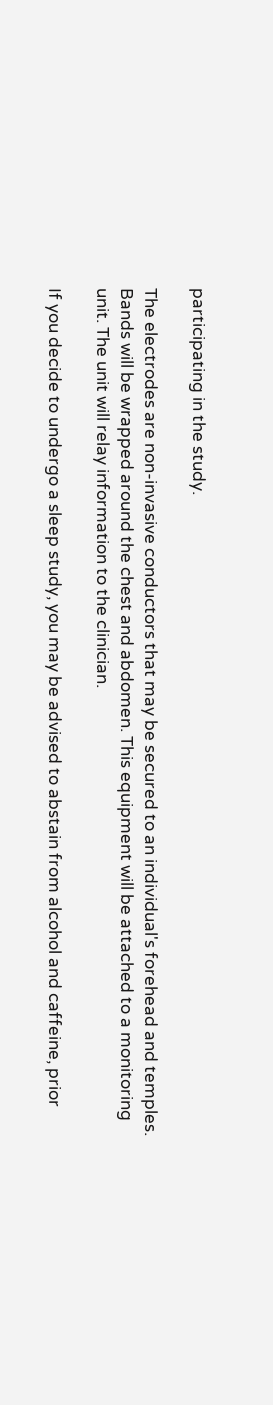participating in the study.

The electrodes are non-invasive conductors that may be secured to an individual's forehead and temples. Bands will be wrapped around the chest and abdomen. This equipment will be attached to a monitoring unit. The unit will relay information to the clinician.

If you decide to undergo a sleep study, you may be advised to abstain from alcohol and caffeine, prior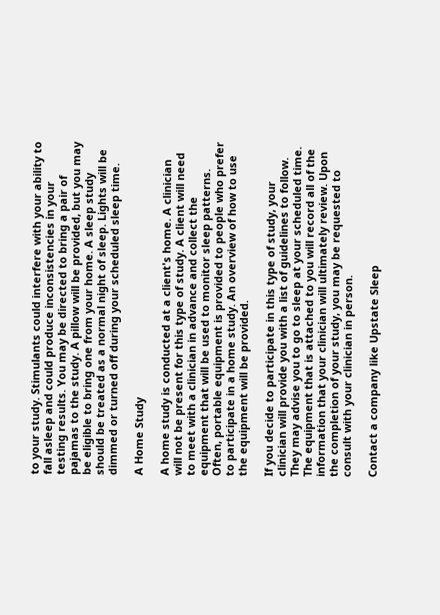to your study. Stimulants could interfere with your ability to fall asleep and could produce inconsistencies in your testing results. You may be directed to bring a pair of pajamas to the study. A pillow will be provided, but you may be eligible to bring one from your home. A sleep study should be treated as a normal night of sleep. Lights will be dimmed or turned off during your scheduled sleep time.

A Home Study

A home study is conducted at a client's home. A clinician will not be present for this type of study. A client will need to meet with a clinician in advance and collect the equipment that will be used to monitor sleep patterns. Often, portable equipment is provided to people who prefer to participate in a home study. An overview of how to use the equipment will be provided.

If you decide to participate in this type of study, your clinician will provide you with a list of guidelines to follow. They may advise you to go to sleep at your scheduled time. The equipment that is attached to you will record all of the information that your clinician will ultimately review. Upon the completion of your study, you may be requested to consult with your clinician in person.

Contact a company like Upstate Sleep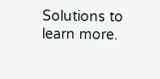Solutions to learn more.